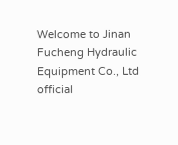Welcome to Jinan Fucheng Hydraulic Equipment Co., Ltd official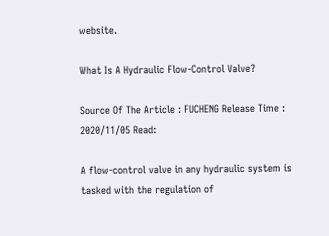website.

What Is A Hydraulic Flow-Control Valve?

Source Of The Article : FUCHENG Release Time : 2020/11/05 Read:

A flow-control valve in any hydraulic system is tasked with the regulation of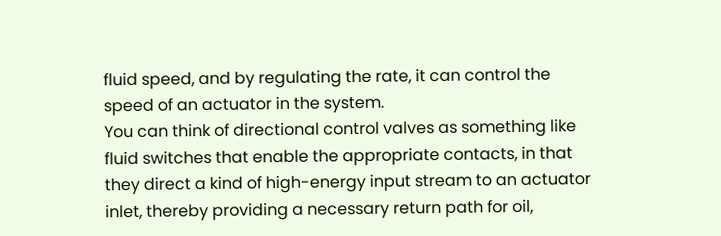fluid speed, and by regulating the rate, it can control the speed of an actuator in the system.
You can think of directional control valves as something like fluid switches that enable the appropriate contacts, in that they direct a kind of high-energy input stream to an actuator inlet, thereby providing a necessary return path for oil,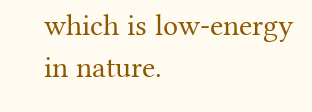which is low-energy in nature.